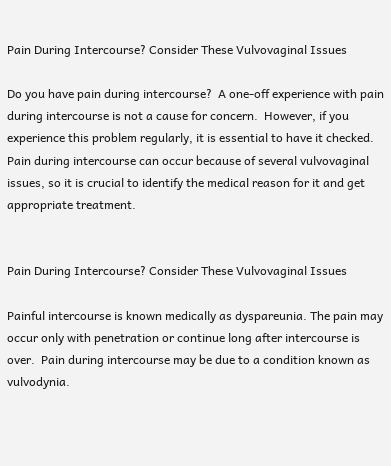Pain During Intercourse? Consider These Vulvovaginal Issues

Do you have pain during intercourse?  A one-off experience with pain during intercourse is not a cause for concern.  However, if you experience this problem regularly, it is essential to have it checked. Pain during intercourse can occur because of several vulvovaginal issues, so it is crucial to identify the medical reason for it and get appropriate treatment.


Pain During Intercourse? Consider These Vulvovaginal Issues

Painful intercourse is known medically as dyspareunia. The pain may occur only with penetration or continue long after intercourse is over.  Pain during intercourse may be due to a condition known as vulvodynia.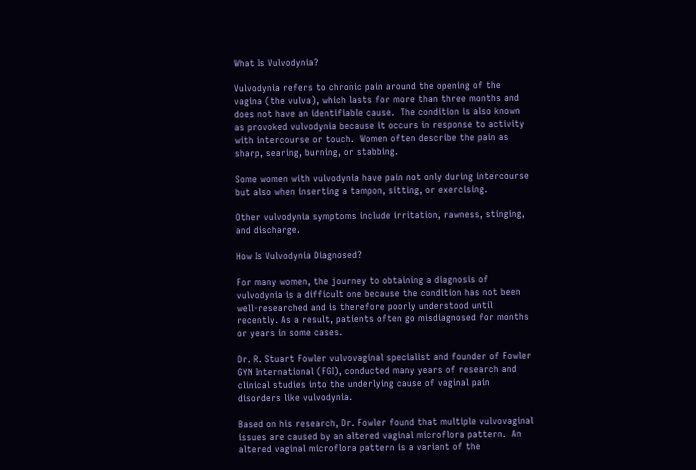What Is Vulvodynia?

Vulvodynia refers to chronic pain around the opening of the vagina (the vulva), which lasts for more than three months and does not have an identifiable cause.  The condition is also known as provoked vulvodynia because it occurs in response to activity with intercourse or touch.  Women often describe the pain as sharp, searing, burning, or stabbing.

Some women with vulvodynia have pain not only during intercourse but also when inserting a tampon, sitting, or exercising.

Other vulvodynia symptoms include irritation, rawness, stinging, and discharge.

How Is Vulvodynia Diagnosed?

For many women, the journey to obtaining a diagnosis of vulvodynia is a difficult one because the condition has not been well-researched and is therefore poorly understood until recently. As a result, patients often go misdiagnosed for months or years in some cases.

Dr. R. Stuart Fowler vulvovaginal specialist and founder of Fowler GYN International (FGI), conducted many years of research and clinical studies into the underlying cause of vaginal pain disorders like vulvodynia.

Based on his research, Dr. Fowler found that multiple vulvovaginal issues are caused by an altered vaginal microflora pattern.  An altered vaginal microflora pattern is a variant of the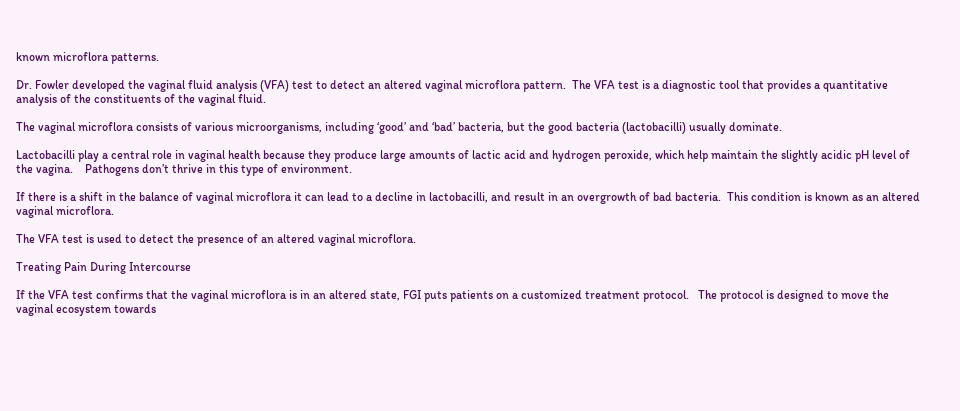known microflora patterns.

Dr. Fowler developed the vaginal fluid analysis (VFA) test to detect an altered vaginal microflora pattern.  The VFA test is a diagnostic tool that provides a quantitative analysis of the constituents of the vaginal fluid.

The vaginal microflora consists of various microorganisms, including ‘good’ and ‘bad’ bacteria, but the good bacteria (lactobacilli) usually dominate.

Lactobacilli play a central role in vaginal health because they produce large amounts of lactic acid and hydrogen peroxide, which help maintain the slightly acidic pH level of the vagina.    Pathogens don’t thrive in this type of environment.

If there is a shift in the balance of vaginal microflora it can lead to a decline in lactobacilli, and result in an overgrowth of bad bacteria.  This condition is known as an altered vaginal microflora.

The VFA test is used to detect the presence of an altered vaginal microflora.

Treating Pain During Intercourse

If the VFA test confirms that the vaginal microflora is in an altered state, FGI puts patients on a customized treatment protocol.   The protocol is designed to move the vaginal ecosystem towards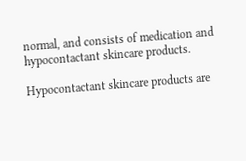normal, and consists of medication and hypocontactant skincare products.

Hypocontactant skincare products are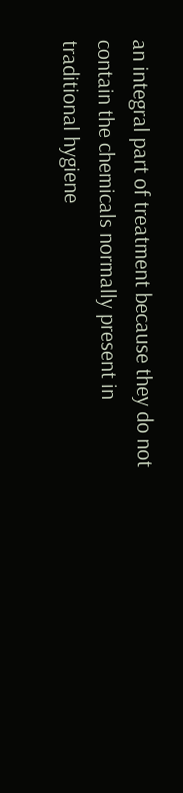an integral part of treatment because they do not contain the chemicals normally present in traditional hygiene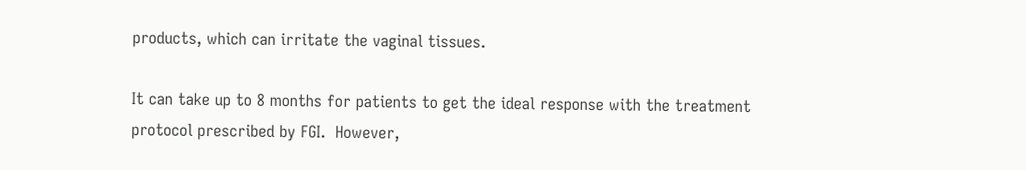products, which can irritate the vaginal tissues.

It can take up to 8 months for patients to get the ideal response with the treatment protocol prescribed by FGI.  However,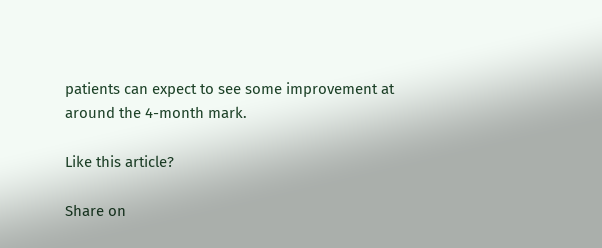patients can expect to see some improvement at around the 4-month mark.

Like this article?

Share on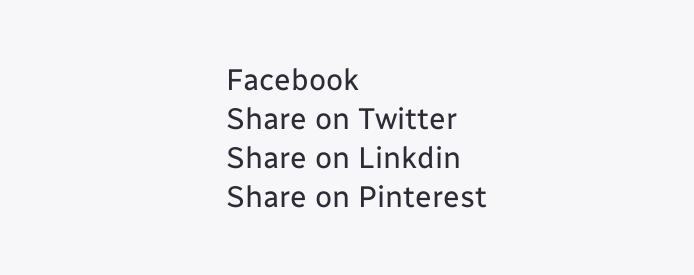Facebook
Share on Twitter
Share on Linkdin
Share on Pinterest